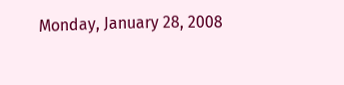Monday, January 28, 2008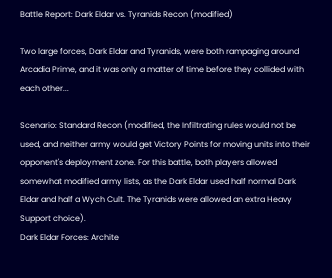Battle Report: Dark Eldar vs. Tyranids Recon (modified)

Two large forces, Dark Eldar and Tyranids, were both rampaging around Arcadia Prime, and it was only a matter of time before they collided with each other...

Scenario: Standard Recon (modified, the Infiltrating rules would not be used, and neither army would get Victory Points for moving units into their opponent's deployment zone. For this battle, both players allowed somewhat modified army lists, as the Dark Eldar used half normal Dark Eldar and half a Wych Cult. The Tyranids were allowed an extra Heavy Support choice).
Dark Eldar Forces: Archite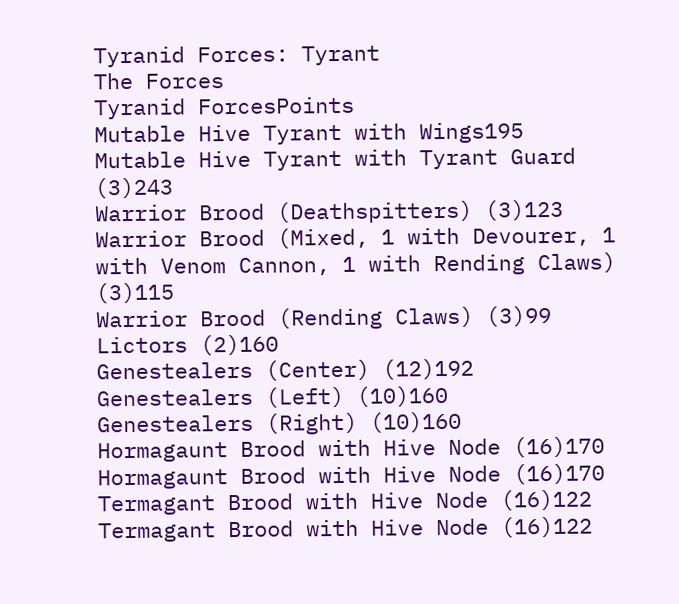Tyranid Forces: Tyrant
The Forces
Tyranid ForcesPoints
Mutable Hive Tyrant with Wings195
Mutable Hive Tyrant with Tyrant Guard (3)243
Warrior Brood (Deathspitters) (3)123
Warrior Brood (Mixed, 1 with Devourer, 1 with Venom Cannon, 1 with Rending Claws) (3)115
Warrior Brood (Rending Claws) (3)99
Lictors (2)160
Genestealers (Center) (12)192
Genestealers (Left) (10)160
Genestealers (Right) (10)160
Hormagaunt Brood with Hive Node (16)170
Hormagaunt Brood with Hive Node (16)170
Termagant Brood with Hive Node (16)122
Termagant Brood with Hive Node (16)122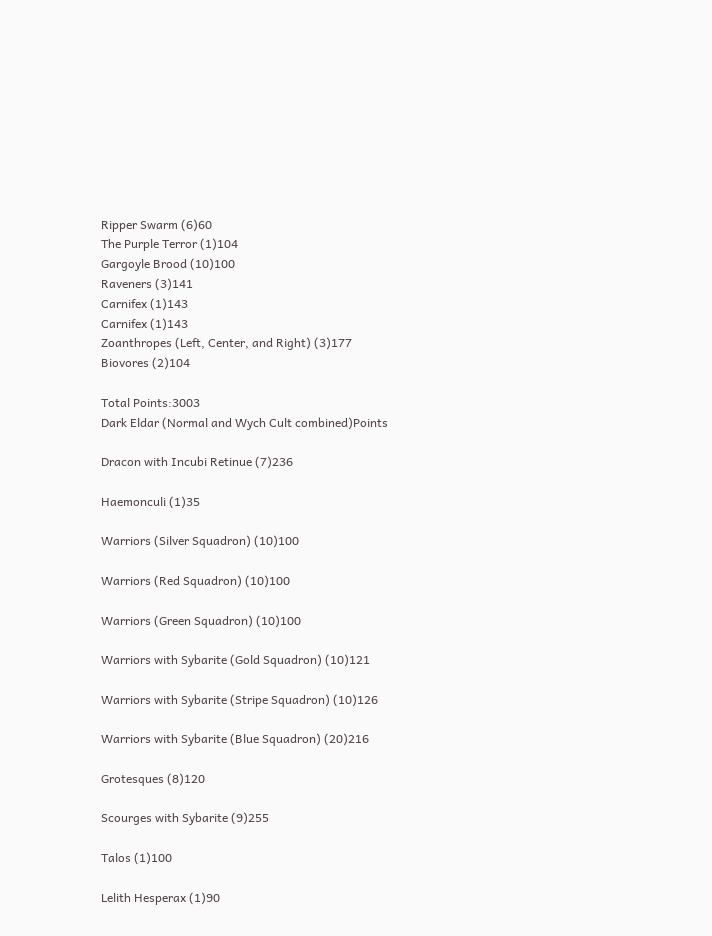Ripper Swarm (6)60
The Purple Terror (1)104
Gargoyle Brood (10)100
Raveners (3)141
Carnifex (1)143
Carnifex (1)143
Zoanthropes (Left, Center, and Right) (3)177
Biovores (2)104

Total Points:3003
Dark Eldar (Normal and Wych Cult combined)Points

Dracon with Incubi Retinue (7)236

Haemonculi (1)35

Warriors (Silver Squadron) (10)100

Warriors (Red Squadron) (10)100

Warriors (Green Squadron) (10)100

Warriors with Sybarite (Gold Squadron) (10)121

Warriors with Sybarite (Stripe Squadron) (10)126

Warriors with Sybarite (Blue Squadron) (20)216

Grotesques (8)120

Scourges with Sybarite (9)255

Talos (1)100

Lelith Hesperax (1)90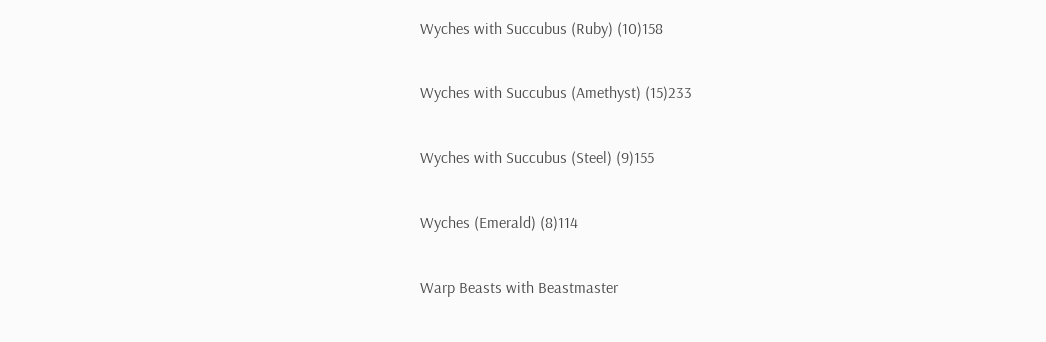Wyches with Succubus (Ruby) (10)158

Wyches with Succubus (Amethyst) (15)233

Wyches with Succubus (Steel) (9)155

Wyches (Emerald) (8)114

Warp Beasts with Beastmaster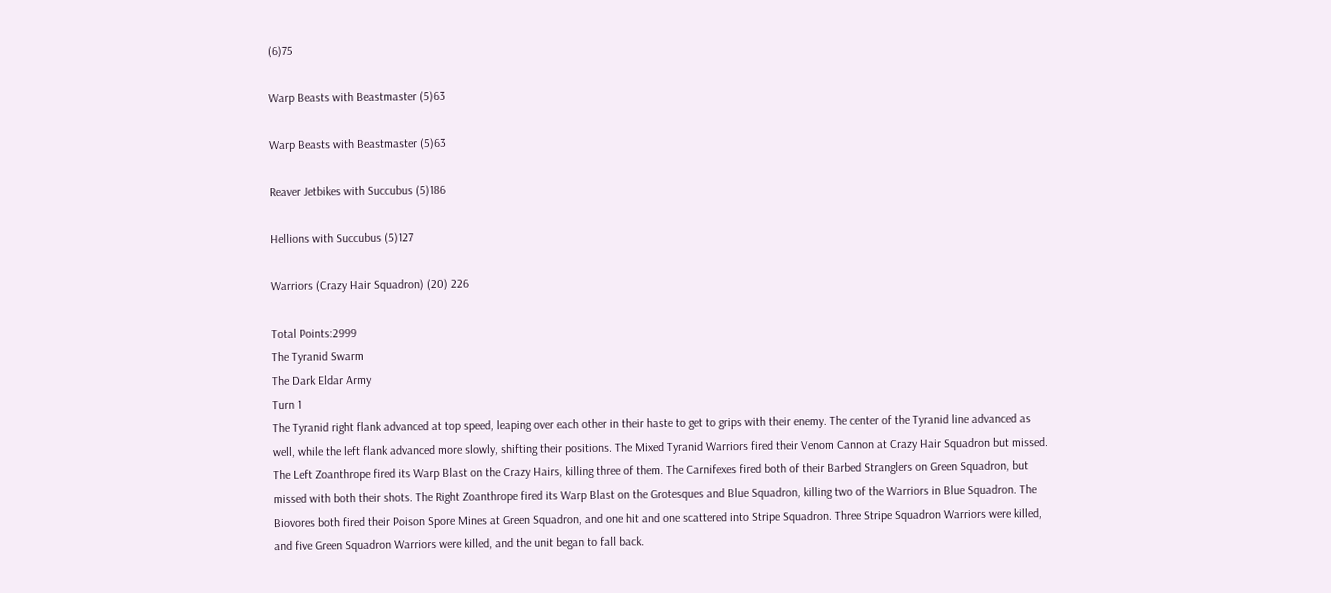(6)75

Warp Beasts with Beastmaster (5)63

Warp Beasts with Beastmaster (5)63

Reaver Jetbikes with Succubus (5)186

Hellions with Succubus (5)127

Warriors (Crazy Hair Squadron) (20) 226

Total Points:2999
The Tyranid Swarm
The Dark Eldar Army
Turn 1
The Tyranid right flank advanced at top speed, leaping over each other in their haste to get to grips with their enemy. The center of the Tyranid line advanced as well, while the left flank advanced more slowly, shifting their positions. The Mixed Tyranid Warriors fired their Venom Cannon at Crazy Hair Squadron but missed. The Left Zoanthrope fired its Warp Blast on the Crazy Hairs, killing three of them. The Carnifexes fired both of their Barbed Stranglers on Green Squadron, but missed with both their shots. The Right Zoanthrope fired its Warp Blast on the Grotesques and Blue Squadron, killing two of the Warriors in Blue Squadron. The Biovores both fired their Poison Spore Mines at Green Squadron, and one hit and one scattered into Stripe Squadron. Three Stripe Squadron Warriors were killed, and five Green Squadron Warriors were killed, and the unit began to fall back.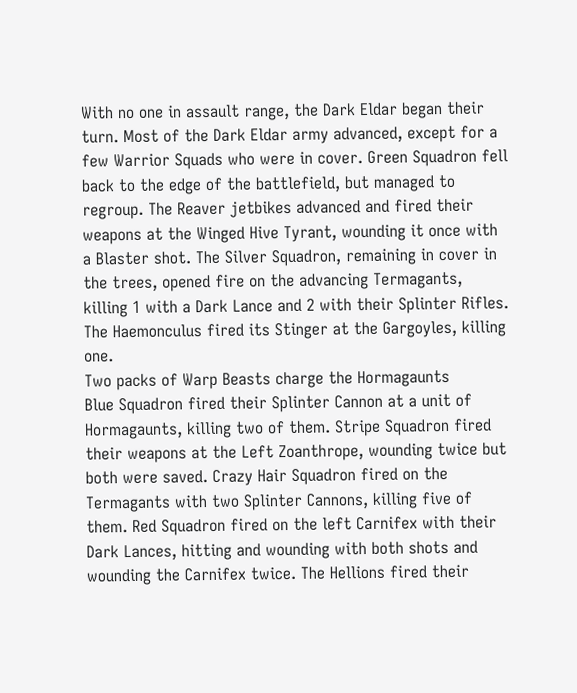With no one in assault range, the Dark Eldar began their turn. Most of the Dark Eldar army advanced, except for a few Warrior Squads who were in cover. Green Squadron fell back to the edge of the battlefield, but managed to regroup. The Reaver jetbikes advanced and fired their weapons at the Winged Hive Tyrant, wounding it once with a Blaster shot. The Silver Squadron, remaining in cover in the trees, opened fire on the advancing Termagants, killing 1 with a Dark Lance and 2 with their Splinter Rifles. The Haemonculus fired its Stinger at the Gargoyles, killing one.
Two packs of Warp Beasts charge the Hormagaunts
Blue Squadron fired their Splinter Cannon at a unit of Hormagaunts, killing two of them. Stripe Squadron fired their weapons at the Left Zoanthrope, wounding twice but both were saved. Crazy Hair Squadron fired on the Termagants with two Splinter Cannons, killing five of them. Red Squadron fired on the left Carnifex with their Dark Lances, hitting and wounding with both shots and wounding the Carnifex twice. The Hellions fired their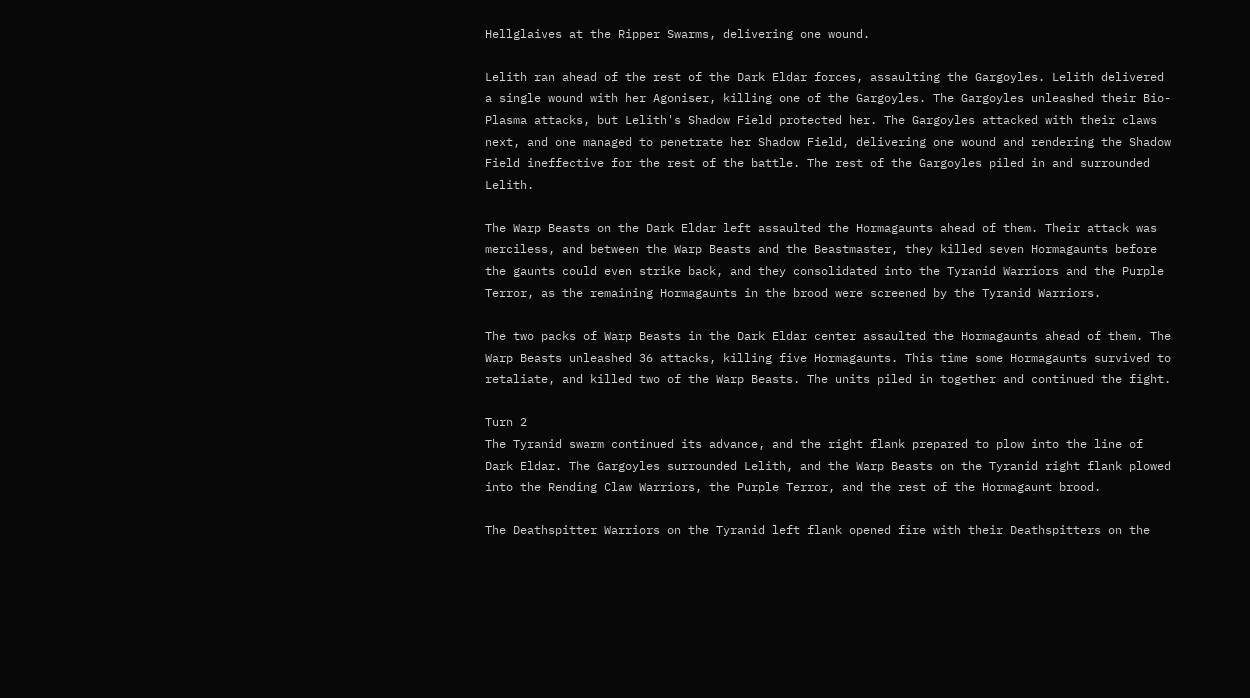Hellglaives at the Ripper Swarms, delivering one wound.

Lelith ran ahead of the rest of the Dark Eldar forces, assaulting the Gargoyles. Lelith delivered a single wound with her Agoniser, killing one of the Gargoyles. The Gargoyles unleashed their Bio-Plasma attacks, but Lelith's Shadow Field protected her. The Gargoyles attacked with their claws next, and one managed to penetrate her Shadow Field, delivering one wound and rendering the Shadow Field ineffective for the rest of the battle. The rest of the Gargoyles piled in and surrounded Lelith.

The Warp Beasts on the Dark Eldar left assaulted the Hormagaunts ahead of them. Their attack was merciless, and between the Warp Beasts and the Beastmaster, they killed seven Hormagaunts before the gaunts could even strike back, and they consolidated into the Tyranid Warriors and the Purple Terror, as the remaining Hormagaunts in the brood were screened by the Tyranid Warriors.

The two packs of Warp Beasts in the Dark Eldar center assaulted the Hormagaunts ahead of them. The Warp Beasts unleashed 36 attacks, killing five Hormagaunts. This time some Hormagaunts survived to retaliate, and killed two of the Warp Beasts. The units piled in together and continued the fight.

Turn 2
The Tyranid swarm continued its advance, and the right flank prepared to plow into the line of Dark Eldar. The Gargoyles surrounded Lelith, and the Warp Beasts on the Tyranid right flank plowed into the Rending Claw Warriors, the Purple Terror, and the rest of the Hormagaunt brood.

The Deathspitter Warriors on the Tyranid left flank opened fire with their Deathspitters on the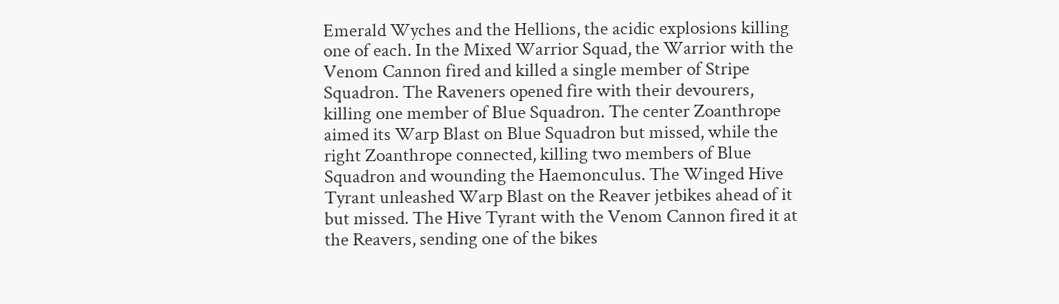Emerald Wyches and the Hellions, the acidic explosions killing one of each. In the Mixed Warrior Squad, the Warrior with the Venom Cannon fired and killed a single member of Stripe Squadron. The Raveners opened fire with their devourers, killing one member of Blue Squadron. The center Zoanthrope aimed its Warp Blast on Blue Squadron but missed, while the right Zoanthrope connected, killing two members of Blue Squadron and wounding the Haemonculus. The Winged Hive Tyrant unleashed Warp Blast on the Reaver jetbikes ahead of it but missed. The Hive Tyrant with the Venom Cannon fired it at the Reavers, sending one of the bikes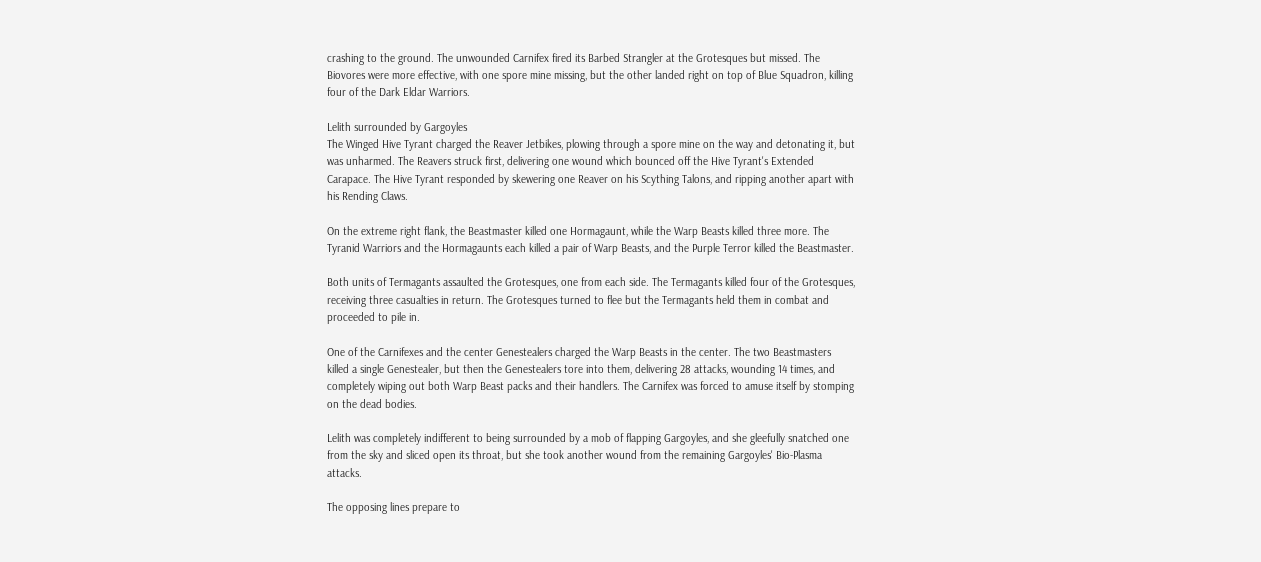crashing to the ground. The unwounded Carnifex fired its Barbed Strangler at the Grotesques but missed. The Biovores were more effective, with one spore mine missing, but the other landed right on top of Blue Squadron, killing four of the Dark Eldar Warriors.

Lelith surrounded by Gargoyles
The Winged Hive Tyrant charged the Reaver Jetbikes, plowing through a spore mine on the way and detonating it, but was unharmed. The Reavers struck first, delivering one wound which bounced off the Hive Tyrant's Extended Carapace. The Hive Tyrant responded by skewering one Reaver on his Scything Talons, and ripping another apart with his Rending Claws.

On the extreme right flank, the Beastmaster killed one Hormagaunt, while the Warp Beasts killed three more. The Tyranid Warriors and the Hormagaunts each killed a pair of Warp Beasts, and the Purple Terror killed the Beastmaster.

Both units of Termagants assaulted the Grotesques, one from each side. The Termagants killed four of the Grotesques, receiving three casualties in return. The Grotesques turned to flee but the Termagants held them in combat and proceeded to pile in.

One of the Carnifexes and the center Genestealers charged the Warp Beasts in the center. The two Beastmasters killed a single Genestealer, but then the Genestealers tore into them, delivering 28 attacks, wounding 14 times, and completely wiping out both Warp Beast packs and their handlers. The Carnifex was forced to amuse itself by stomping on the dead bodies.

Lelith was completely indifferent to being surrounded by a mob of flapping Gargoyles, and she gleefully snatched one from the sky and sliced open its throat, but she took another wound from the remaining Gargoyles' Bio-Plasma attacks.

The opposing lines prepare to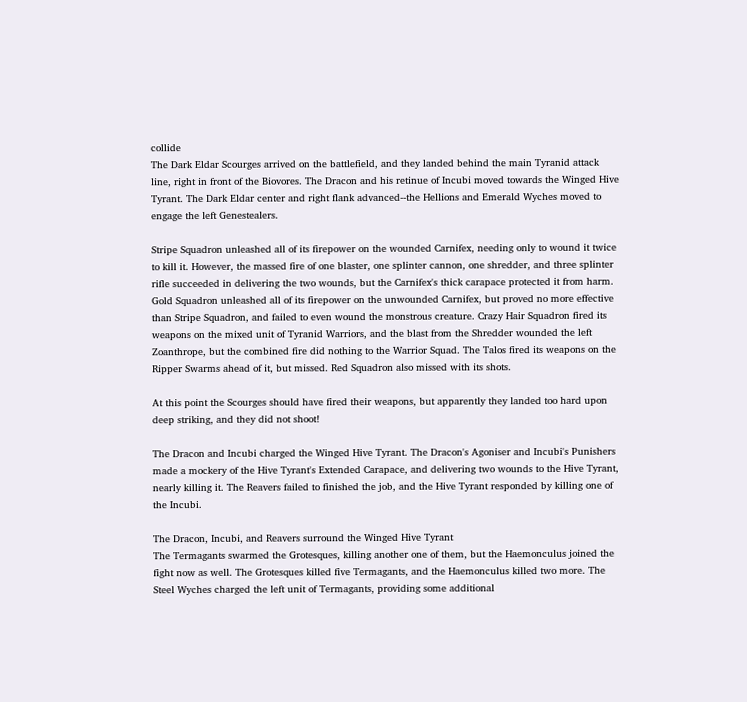collide
The Dark Eldar Scourges arrived on the battlefield, and they landed behind the main Tyranid attack line, right in front of the Biovores. The Dracon and his retinue of Incubi moved towards the Winged Hive Tyrant. The Dark Eldar center and right flank advanced--the Hellions and Emerald Wyches moved to engage the left Genestealers.

Stripe Squadron unleashed all of its firepower on the wounded Carnifex, needing only to wound it twice to kill it. However, the massed fire of one blaster, one splinter cannon, one shredder, and three splinter rifle succeeded in delivering the two wounds, but the Carnifex's thick carapace protected it from harm. Gold Squadron unleashed all of its firepower on the unwounded Carnifex, but proved no more effective than Stripe Squadron, and failed to even wound the monstrous creature. Crazy Hair Squadron fired its weapons on the mixed unit of Tyranid Warriors, and the blast from the Shredder wounded the left Zoanthrope, but the combined fire did nothing to the Warrior Squad. The Talos fired its weapons on the Ripper Swarms ahead of it, but missed. Red Squadron also missed with its shots.

At this point the Scourges should have fired their weapons, but apparently they landed too hard upon deep striking, and they did not shoot!

The Dracon and Incubi charged the Winged Hive Tyrant. The Dracon's Agoniser and Incubi's Punishers made a mockery of the Hive Tyrant's Extended Carapace, and delivering two wounds to the Hive Tyrant, nearly killing it. The Reavers failed to finished the job, and the Hive Tyrant responded by killing one of the Incubi.

The Dracon, Incubi, and Reavers surround the Winged Hive Tyrant
The Termagants swarmed the Grotesques, killing another one of them, but the Haemonculus joined the fight now as well. The Grotesques killed five Termagants, and the Haemonculus killed two more. The Steel Wyches charged the left unit of Termagants, providing some additional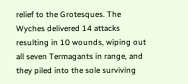relief to the Grotesques. The Wyches delivered 14 attacks resulting in 10 wounds, wiping out all seven Termagants in range, and they piled into the sole surviving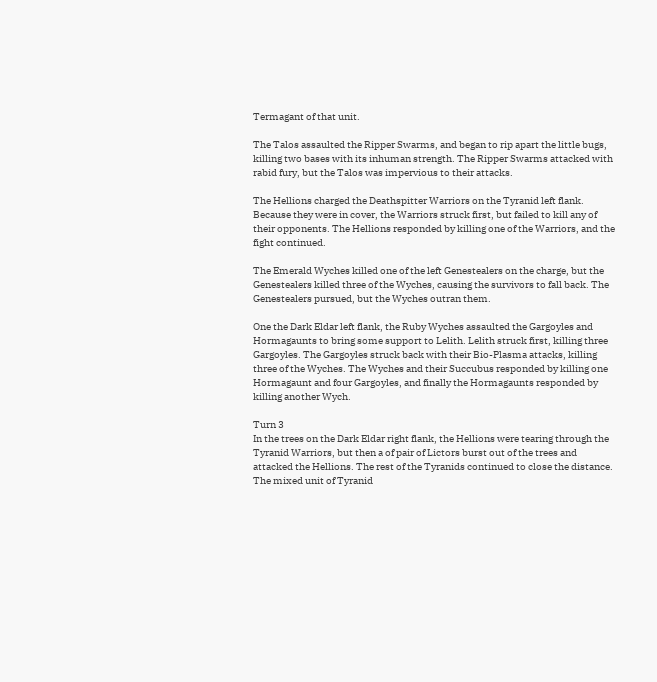Termagant of that unit.

The Talos assaulted the Ripper Swarms, and began to rip apart the little bugs, killing two bases with its inhuman strength. The Ripper Swarms attacked with rabid fury, but the Talos was impervious to their attacks.

The Hellions charged the Deathspitter Warriors on the Tyranid left flank. Because they were in cover, the Warriors struck first, but failed to kill any of their opponents. The Hellions responded by killing one of the Warriors, and the fight continued.

The Emerald Wyches killed one of the left Genestealers on the charge, but the Genestealers killed three of the Wyches, causing the survivors to fall back. The Genestealers pursued, but the Wyches outran them.

One the Dark Eldar left flank, the Ruby Wyches assaulted the Gargoyles and Hormagaunts to bring some support to Lelith. Lelith struck first, killing three Gargoyles. The Gargoyles struck back with their Bio-Plasma attacks, killing three of the Wyches. The Wyches and their Succubus responded by killing one Hormagaunt and four Gargoyles, and finally the Hormagaunts responded by killing another Wych.

Turn 3
In the trees on the Dark Eldar right flank, the Hellions were tearing through the Tyranid Warriors, but then a of pair of Lictors burst out of the trees and attacked the Hellions. The rest of the Tyranids continued to close the distance. The mixed unit of Tyranid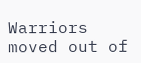Warriors moved out of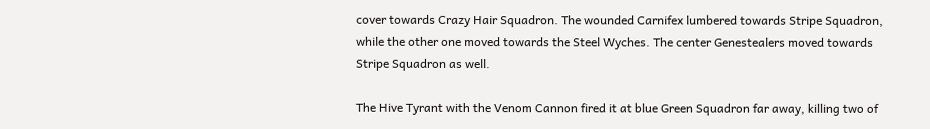cover towards Crazy Hair Squadron. The wounded Carnifex lumbered towards Stripe Squadron, while the other one moved towards the Steel Wyches. The center Genestealers moved towards Stripe Squadron as well.

The Hive Tyrant with the Venom Cannon fired it at blue Green Squadron far away, killing two of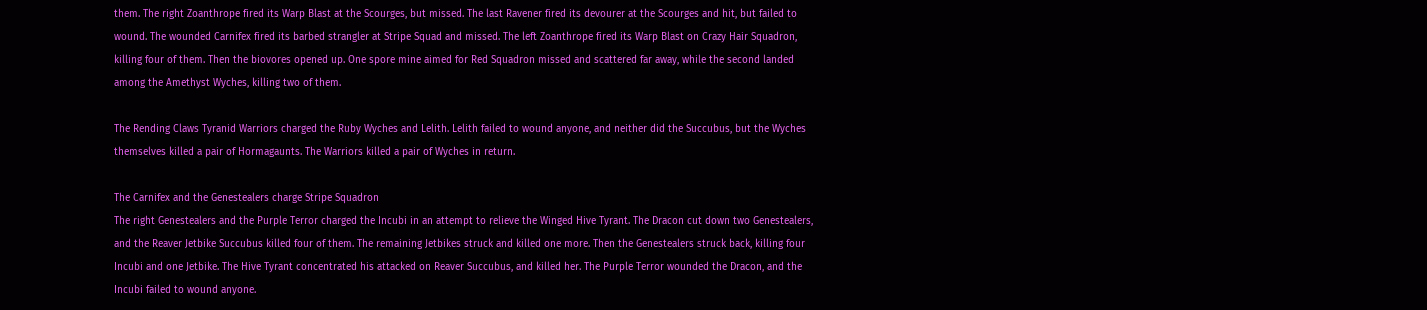them. The right Zoanthrope fired its Warp Blast at the Scourges, but missed. The last Ravener fired its devourer at the Scourges and hit, but failed to wound. The wounded Carnifex fired its barbed strangler at Stripe Squad and missed. The left Zoanthrope fired its Warp Blast on Crazy Hair Squadron, killing four of them. Then the biovores opened up. One spore mine aimed for Red Squadron missed and scattered far away, while the second landed among the Amethyst Wyches, killing two of them.

The Rending Claws Tyranid Warriors charged the Ruby Wyches and Lelith. Lelith failed to wound anyone, and neither did the Succubus, but the Wyches themselves killed a pair of Hormagaunts. The Warriors killed a pair of Wyches in return.

The Carnifex and the Genestealers charge Stripe Squadron
The right Genestealers and the Purple Terror charged the Incubi in an attempt to relieve the Winged Hive Tyrant. The Dracon cut down two Genestealers, and the Reaver Jetbike Succubus killed four of them. The remaining Jetbikes struck and killed one more. Then the Genestealers struck back, killing four Incubi and one Jetbike. The Hive Tyrant concentrated his attacked on Reaver Succubus, and killed her. The Purple Terror wounded the Dracon, and the Incubi failed to wound anyone.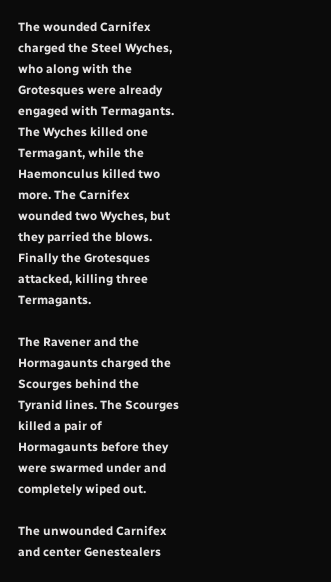The wounded Carnifex charged the Steel Wyches, who along with the Grotesques were already engaged with Termagants. The Wyches killed one Termagant, while the Haemonculus killed two more. The Carnifex wounded two Wyches, but they parried the blows. Finally the Grotesques attacked, killing three Termagants.

The Ravener and the Hormagaunts charged the Scourges behind the Tyranid lines. The Scourges killed a pair of Hormagaunts before they were swarmed under and completely wiped out.

The unwounded Carnifex and center Genestealers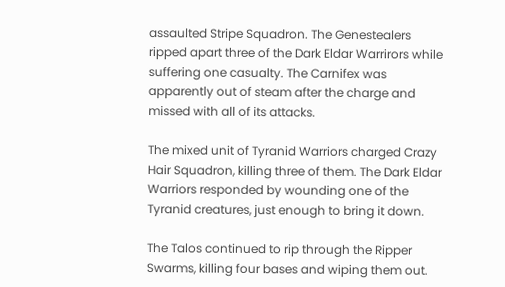assaulted Stripe Squadron. The Genestealers ripped apart three of the Dark Eldar Warrirors while suffering one casualty. The Carnifex was apparently out of steam after the charge and missed with all of its attacks.

The mixed unit of Tyranid Warriors charged Crazy Hair Squadron, killing three of them. The Dark Eldar Warriors responded by wounding one of the Tyranid creatures, just enough to bring it down.

The Talos continued to rip through the Ripper Swarms, killing four bases and wiping them out.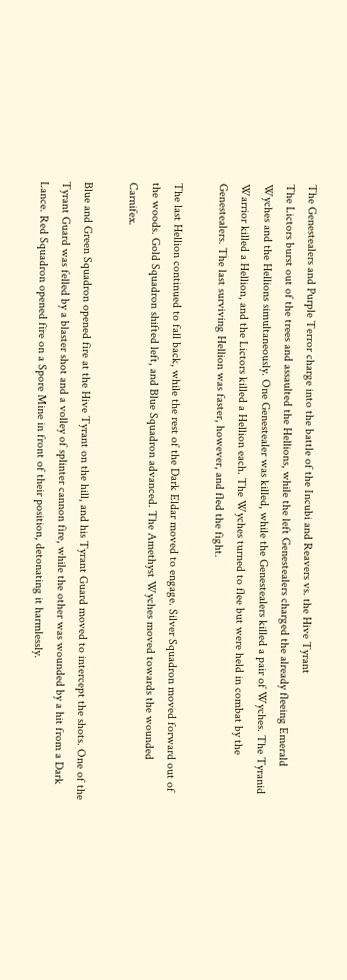The Genestealers and Purple Terror charge into the battle of the Incubi and Reavers vs. the Hive Tyrant
The Lictors burst out of the trees and assaulted the Hellions, while the left Genestealers charged the already fleeing Emerald Wyches and the Hellions simultaneously. One Genestealer was killed, while the Genestealers killed a pair of Wyches. The Tyranid Warrior killed a Hellion, and the Lictors killed a Hellion each. The Wyches turned to flee but were held in combat by the Genestealers. The last surviving Hellion was faster, however, and fled the fight.

The last Hellion continued to fall back, while the rest of the Dark Eldar moved to engage. Silver Squadron moved forward out of the woods. Gold Squadron shifted left, and Blue Squadron advanced. The Amethyst Wyches moved towards the wounded Carnifex.

Blue and Green Squadron opened fire at the Hive Tyrant on the hill, and his Tyrant Guard moved to intercept the shots. One of the Tyrant Guard was felled by a blaster shot and a volley of splinter cannon fire, while the other was wounded by a hit from a Dark Lance. Red Squadron opened fire on a Spore Mine in front of their position, detonating it harmlessly.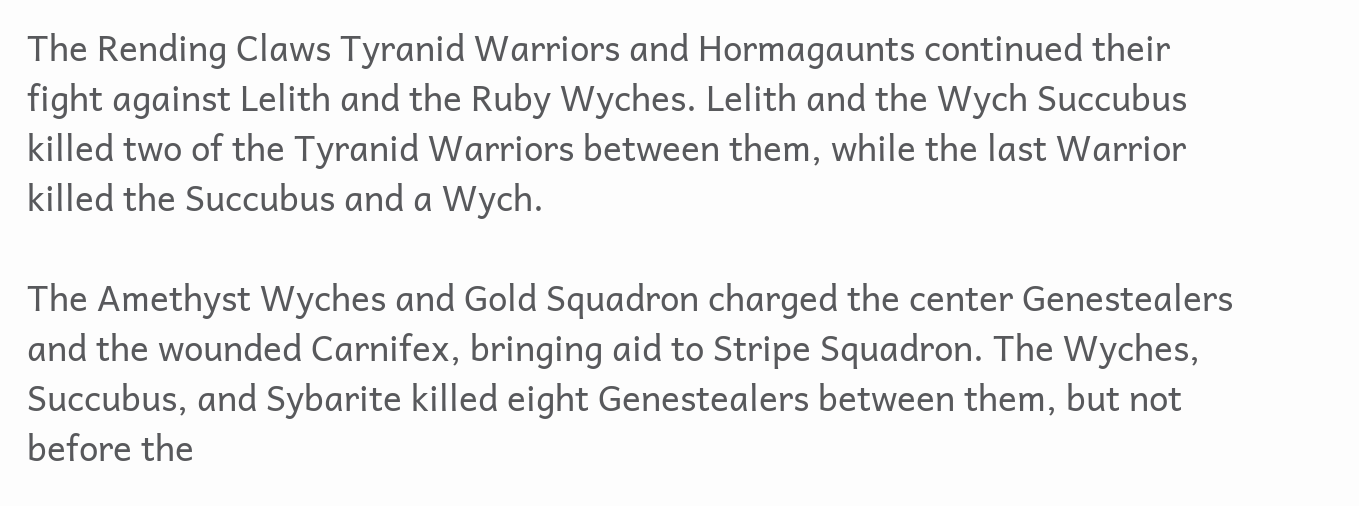The Rending Claws Tyranid Warriors and Hormagaunts continued their fight against Lelith and the Ruby Wyches. Lelith and the Wych Succubus killed two of the Tyranid Warriors between them, while the last Warrior killed the Succubus and a Wych.

The Amethyst Wyches and Gold Squadron charged the center Genestealers and the wounded Carnifex, bringing aid to Stripe Squadron. The Wyches, Succubus, and Sybarite killed eight Genestealers between them, but not before the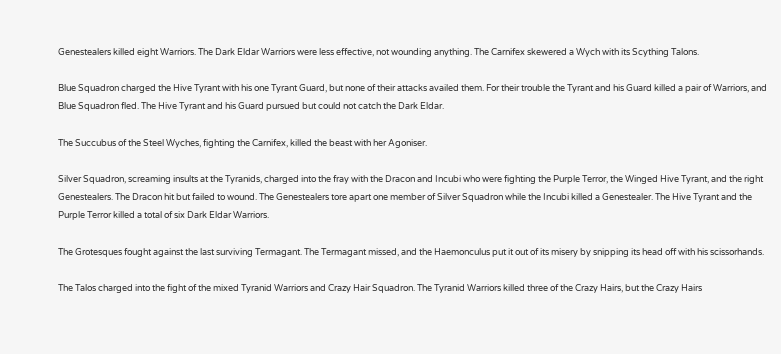Genestealers killed eight Warriors. The Dark Eldar Warriors were less effective, not wounding anything. The Carnifex skewered a Wych with its Scything Talons.

Blue Squadron charged the Hive Tyrant with his one Tyrant Guard, but none of their attacks availed them. For their trouble the Tyrant and his Guard killed a pair of Warriors, and Blue Squadron fled. The Hive Tyrant and his Guard pursued but could not catch the Dark Eldar.

The Succubus of the Steel Wyches, fighting the Carnifex, killed the beast with her Agoniser.

Silver Squadron, screaming insults at the Tyranids, charged into the fray with the Dracon and Incubi who were fighting the Purple Terror, the Winged Hive Tyrant, and the right Genestealers. The Dracon hit but failed to wound. The Genestealers tore apart one member of Silver Squadron while the Incubi killed a Genestealer. The Hive Tyrant and the Purple Terror killed a total of six Dark Eldar Warriors.

The Grotesques fought against the last surviving Termagant. The Termagant missed, and the Haemonculus put it out of its misery by snipping its head off with his scissorhands.

The Talos charged into the fight of the mixed Tyranid Warriors and Crazy Hair Squadron. The Tyranid Warriors killed three of the Crazy Hairs, but the Crazy Hairs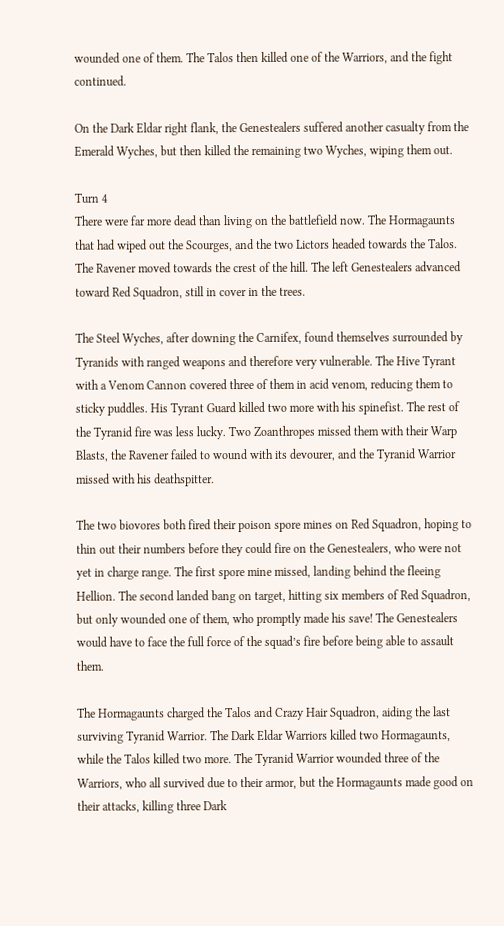wounded one of them. The Talos then killed one of the Warriors, and the fight continued.

On the Dark Eldar right flank, the Genestealers suffered another casualty from the Emerald Wyches, but then killed the remaining two Wyches, wiping them out.

Turn 4
There were far more dead than living on the battlefield now. The Hormagaunts that had wiped out the Scourges, and the two Lictors headed towards the Talos. The Ravener moved towards the crest of the hill. The left Genestealers advanced toward Red Squadron, still in cover in the trees.

The Steel Wyches, after downing the Carnifex, found themselves surrounded by Tyranids with ranged weapons and therefore very vulnerable. The Hive Tyrant with a Venom Cannon covered three of them in acid venom, reducing them to sticky puddles. His Tyrant Guard killed two more with his spinefist. The rest of the Tyranid fire was less lucky. Two Zoanthropes missed them with their Warp Blasts, the Ravener failed to wound with its devourer, and the Tyranid Warrior missed with his deathspitter.

The two biovores both fired their poison spore mines on Red Squadron, hoping to thin out their numbers before they could fire on the Genestealers, who were not yet in charge range. The first spore mine missed, landing behind the fleeing Hellion. The second landed bang on target, hitting six members of Red Squadron, but only wounded one of them, who promptly made his save! The Genestealers would have to face the full force of the squad’s fire before being able to assault them.

The Hormagaunts charged the Talos and Crazy Hair Squadron, aiding the last surviving Tyranid Warrior. The Dark Eldar Warriors killed two Hormagaunts, while the Talos killed two more. The Tyranid Warrior wounded three of the Warriors, who all survived due to their armor, but the Hormagaunts made good on their attacks, killing three Dark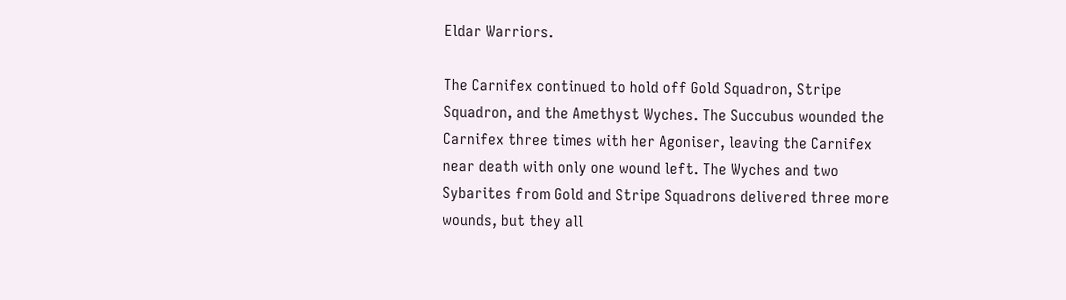Eldar Warriors.

The Carnifex continued to hold off Gold Squadron, Stripe Squadron, and the Amethyst Wyches. The Succubus wounded the Carnifex three times with her Agoniser, leaving the Carnifex near death with only one wound left. The Wyches and two Sybarites from Gold and Stripe Squadrons delivered three more wounds, but they all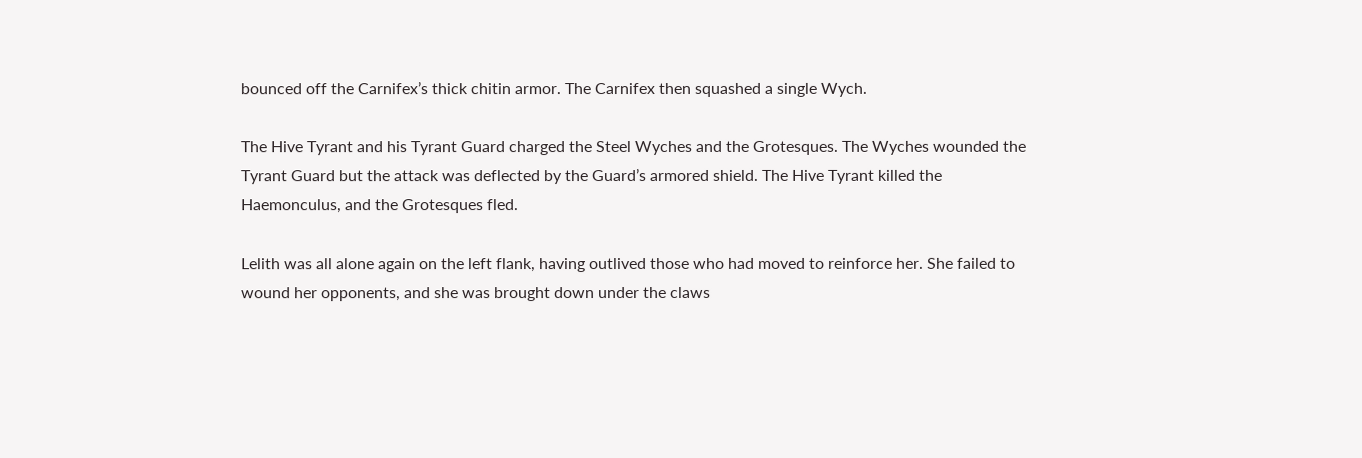bounced off the Carnifex’s thick chitin armor. The Carnifex then squashed a single Wych.

The Hive Tyrant and his Tyrant Guard charged the Steel Wyches and the Grotesques. The Wyches wounded the Tyrant Guard but the attack was deflected by the Guard’s armored shield. The Hive Tyrant killed the Haemonculus, and the Grotesques fled.

Lelith was all alone again on the left flank, having outlived those who had moved to reinforce her. She failed to wound her opponents, and she was brought down under the claws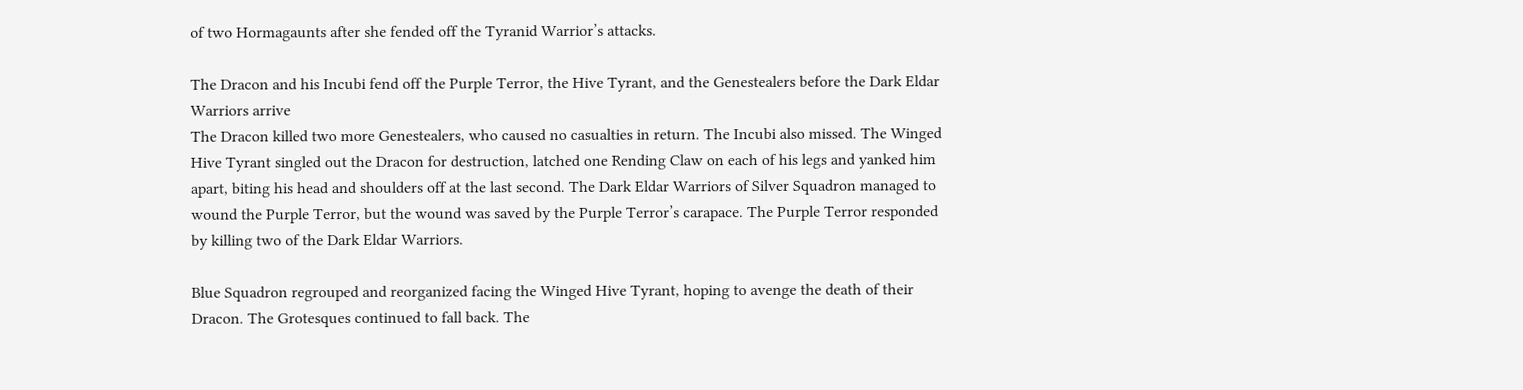of two Hormagaunts after she fended off the Tyranid Warrior’s attacks.

The Dracon and his Incubi fend off the Purple Terror, the Hive Tyrant, and the Genestealers before the Dark Eldar Warriors arrive
The Dracon killed two more Genestealers, who caused no casualties in return. The Incubi also missed. The Winged Hive Tyrant singled out the Dracon for destruction, latched one Rending Claw on each of his legs and yanked him apart, biting his head and shoulders off at the last second. The Dark Eldar Warriors of Silver Squadron managed to wound the Purple Terror, but the wound was saved by the Purple Terror’s carapace. The Purple Terror responded by killing two of the Dark Eldar Warriors.

Blue Squadron regrouped and reorganized facing the Winged Hive Tyrant, hoping to avenge the death of their Dracon. The Grotesques continued to fall back. The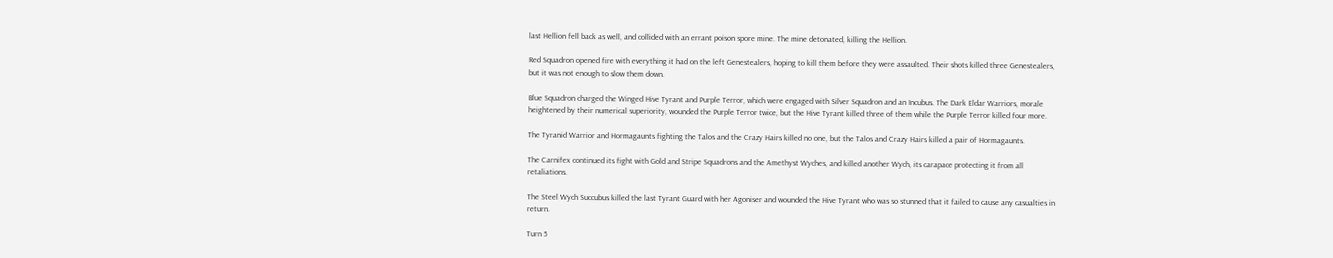last Hellion fell back as well, and collided with an errant poison spore mine. The mine detonated, killing the Hellion.

Red Squadron opened fire with everything it had on the left Genestealers, hoping to kill them before they were assaulted. Their shots killed three Genestealers, but it was not enough to slow them down.

Blue Squadron charged the Winged Hive Tyrant and Purple Terror, which were engaged with Silver Squadron and an Incubus. The Dark Eldar Warriors, morale heightened by their numerical superiority, wounded the Purple Terror twice, but the Hive Tyrant killed three of them while the Purple Terror killed four more.

The Tyranid Warrior and Hormagaunts fighting the Talos and the Crazy Hairs killed no one, but the Talos and Crazy Hairs killed a pair of Hormagaunts.

The Carnifex continued its fight with Gold and Stripe Squadrons and the Amethyst Wyches, and killed another Wych, its carapace protecting it from all retaliations.

The Steel Wych Succubus killed the last Tyrant Guard with her Agoniser and wounded the Hive Tyrant who was so stunned that it failed to cause any casualties in return.

Turn 5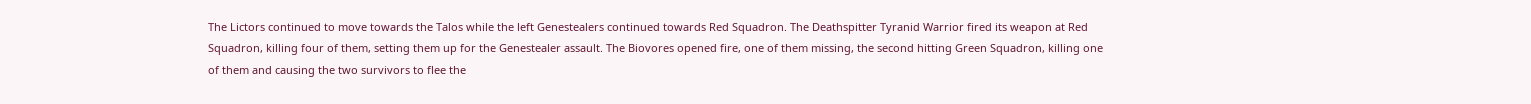The Lictors continued to move towards the Talos while the left Genestealers continued towards Red Squadron. The Deathspitter Tyranid Warrior fired its weapon at Red Squadron, killing four of them, setting them up for the Genestealer assault. The Biovores opened fire, one of them missing, the second hitting Green Squadron, killing one of them and causing the two survivors to flee the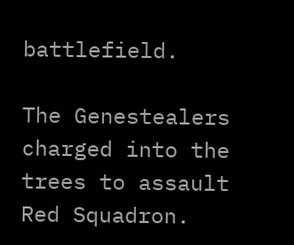battlefield.

The Genestealers charged into the trees to assault Red Squadron.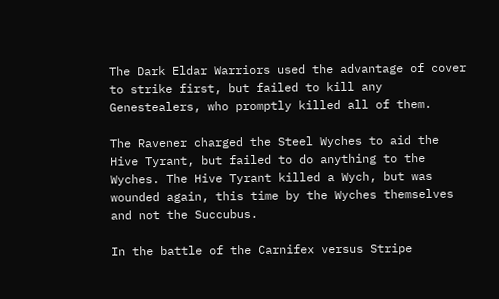The Dark Eldar Warriors used the advantage of cover to strike first, but failed to kill any Genestealers, who promptly killed all of them.

The Ravener charged the Steel Wyches to aid the Hive Tyrant, but failed to do anything to the Wyches. The Hive Tyrant killed a Wych, but was wounded again, this time by the Wyches themselves and not the Succubus.

In the battle of the Carnifex versus Stripe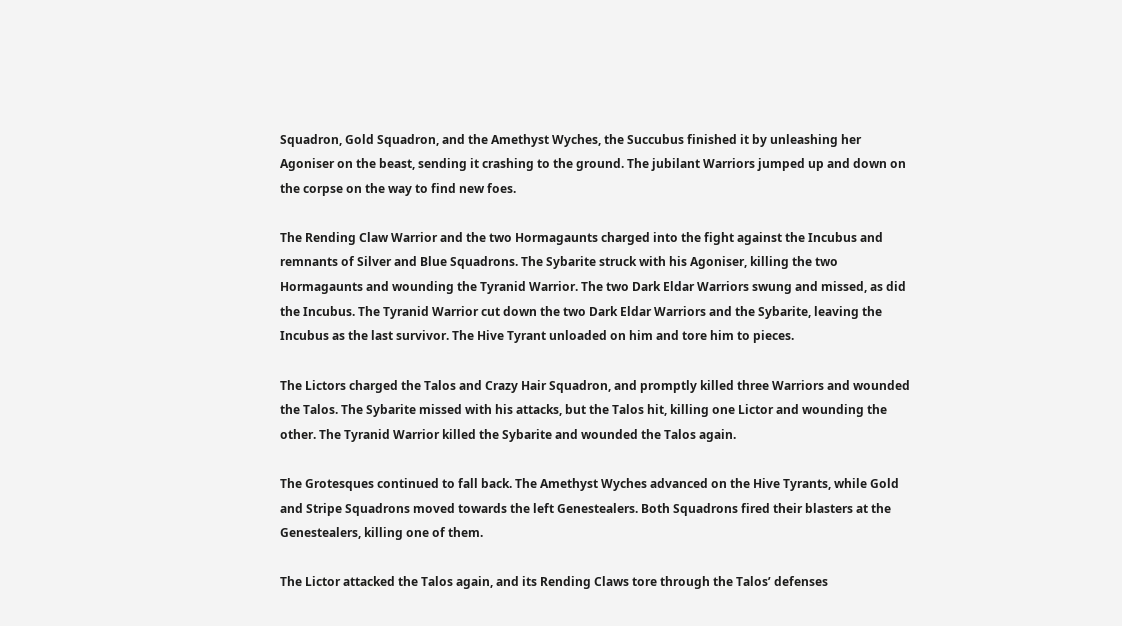Squadron, Gold Squadron, and the Amethyst Wyches, the Succubus finished it by unleashing her Agoniser on the beast, sending it crashing to the ground. The jubilant Warriors jumped up and down on the corpse on the way to find new foes.

The Rending Claw Warrior and the two Hormagaunts charged into the fight against the Incubus and remnants of Silver and Blue Squadrons. The Sybarite struck with his Agoniser, killing the two Hormagaunts and wounding the Tyranid Warrior. The two Dark Eldar Warriors swung and missed, as did the Incubus. The Tyranid Warrior cut down the two Dark Eldar Warriors and the Sybarite, leaving the Incubus as the last survivor. The Hive Tyrant unloaded on him and tore him to pieces.

The Lictors charged the Talos and Crazy Hair Squadron, and promptly killed three Warriors and wounded the Talos. The Sybarite missed with his attacks, but the Talos hit, killing one Lictor and wounding the other. The Tyranid Warrior killed the Sybarite and wounded the Talos again.

The Grotesques continued to fall back. The Amethyst Wyches advanced on the Hive Tyrants, while Gold and Stripe Squadrons moved towards the left Genestealers. Both Squadrons fired their blasters at the Genestealers, killing one of them.

The Lictor attacked the Talos again, and its Rending Claws tore through the Talos’ defenses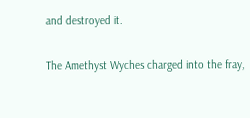and destroyed it.

The Amethyst Wyches charged into the fray,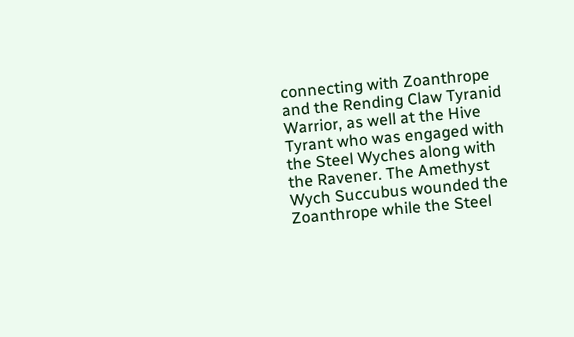connecting with Zoanthrope and the Rending Claw Tyranid Warrior, as well at the Hive Tyrant who was engaged with the Steel Wyches along with the Ravener. The Amethyst Wych Succubus wounded the Zoanthrope while the Steel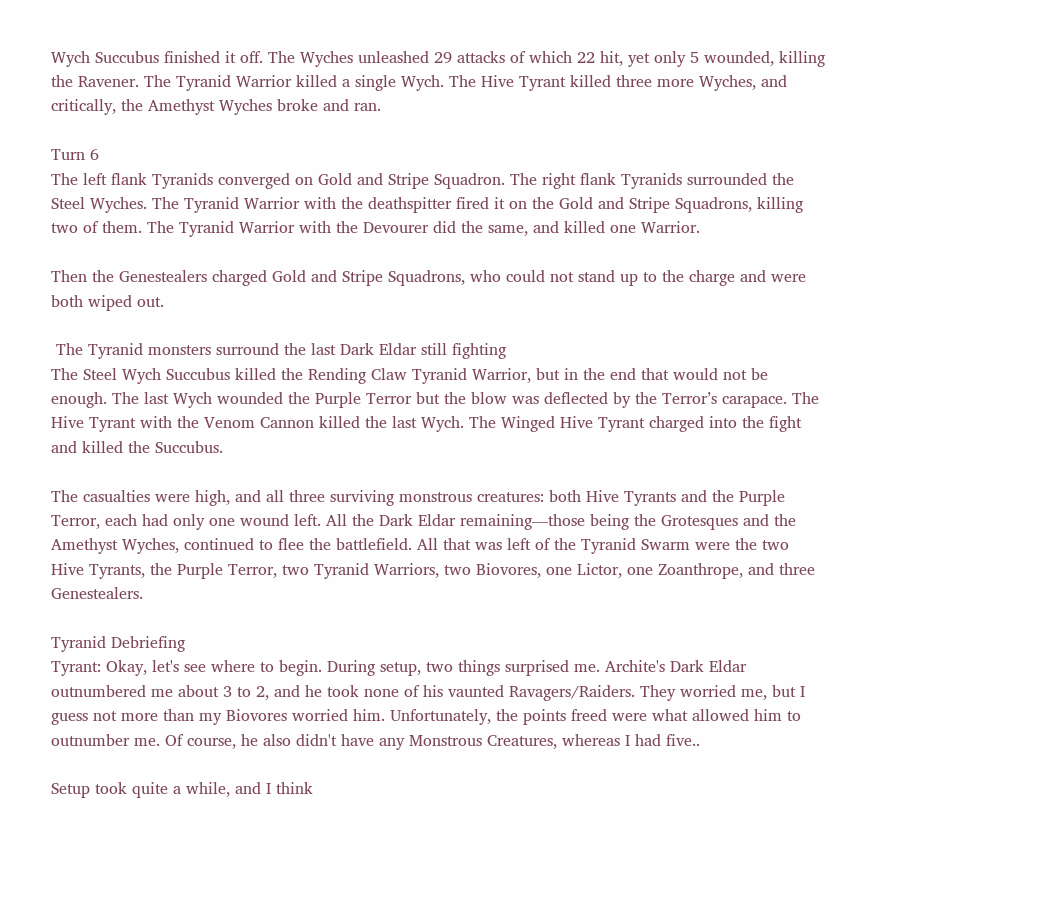Wych Succubus finished it off. The Wyches unleashed 29 attacks of which 22 hit, yet only 5 wounded, killing the Ravener. The Tyranid Warrior killed a single Wych. The Hive Tyrant killed three more Wyches, and critically, the Amethyst Wyches broke and ran.

Turn 6
The left flank Tyranids converged on Gold and Stripe Squadron. The right flank Tyranids surrounded the Steel Wyches. The Tyranid Warrior with the deathspitter fired it on the Gold and Stripe Squadrons, killing two of them. The Tyranid Warrior with the Devourer did the same, and killed one Warrior.

Then the Genestealers charged Gold and Stripe Squadrons, who could not stand up to the charge and were both wiped out.

 The Tyranid monsters surround the last Dark Eldar still fighting
The Steel Wych Succubus killed the Rending Claw Tyranid Warrior, but in the end that would not be enough. The last Wych wounded the Purple Terror but the blow was deflected by the Terror’s carapace. The Hive Tyrant with the Venom Cannon killed the last Wych. The Winged Hive Tyrant charged into the fight and killed the Succubus.

The casualties were high, and all three surviving monstrous creatures: both Hive Tyrants and the Purple Terror, each had only one wound left. All the Dark Eldar remaining—those being the Grotesques and the Amethyst Wyches, continued to flee the battlefield. All that was left of the Tyranid Swarm were the two Hive Tyrants, the Purple Terror, two Tyranid Warriors, two Biovores, one Lictor, one Zoanthrope, and three Genestealers.

Tyranid Debriefing
Tyrant: Okay, let's see where to begin. During setup, two things surprised me. Archite's Dark Eldar outnumbered me about 3 to 2, and he took none of his vaunted Ravagers/Raiders. They worried me, but I guess not more than my Biovores worried him. Unfortunately, the points freed were what allowed him to outnumber me. Of course, he also didn't have any Monstrous Creatures, whereas I had five..

Setup took quite a while, and I think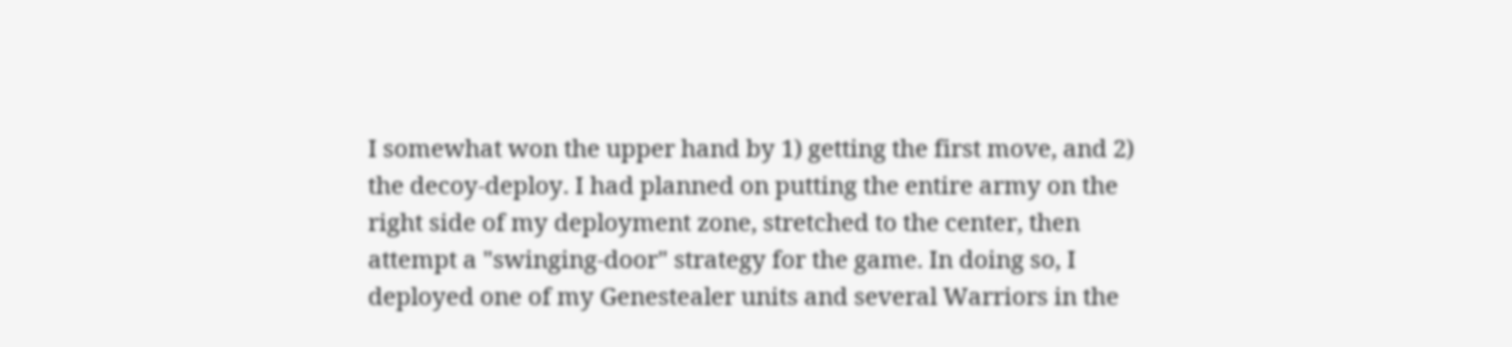I somewhat won the upper hand by 1) getting the first move, and 2) the decoy-deploy. I had planned on putting the entire army on the right side of my deployment zone, stretched to the center, then attempt a "swinging-door" strategy for the game. In doing so, I deployed one of my Genestealer units and several Warriors in the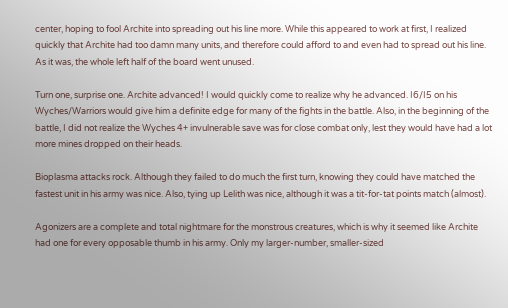center, hoping to fool Archite into spreading out his line more. While this appeared to work at first, I realized quickly that Archite had too damn many units, and therefore could afford to and even had to spread out his line. As it was, the whole left half of the board went unused.

Turn one, surprise one. Archite advanced! I would quickly come to realize why he advanced. I6/I5 on his Wyches/Warriors would give him a definite edge for many of the fights in the battle. Also, in the beginning of the battle, I did not realize the Wyches 4+ invulnerable save was for close combat only, lest they would have had a lot more mines dropped on their heads.

Bioplasma attacks rock. Although they failed to do much the first turn, knowing they could have matched the fastest unit in his army was nice. Also, tying up Lelith was nice, although it was a tit-for-tat points match (almost).

Agonizers are a complete and total nightmare for the monstrous creatures, which is why it seemed like Archite had one for every opposable thumb in his army. Only my larger-number, smaller-sized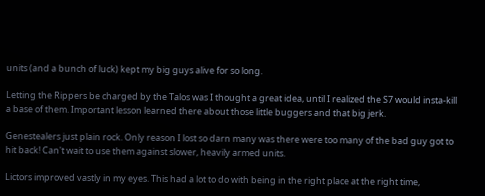units (and a bunch of luck) kept my big guys alive for so long.

Letting the Rippers be charged by the Talos was I thought a great idea, until I realized the S7 would insta-kill a base of them. Important lesson learned there about those little buggers and that big jerk.

Genestealers just plain rock. Only reason I lost so darn many was there were too many of the bad guy got to hit back! Can't wait to use them against slower, heavily armed units.

Lictors improved vastly in my eyes. This had a lot to do with being in the right place at the right time,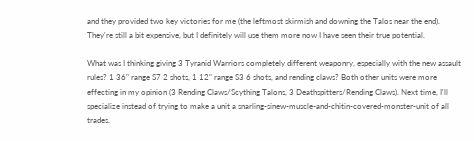and they provided two key victories for me (the leftmost skirmish and downing the Talos near the end). They're still a bit expensive, but I definitely will use them more now I have seen their true potential.

What was I thinking giving 3 Tyranid Warriors completely different weaponry, especially with the new assault rules? 1 36" range S7 2 shots, 1 12" range S3 6 shots, and rending claws? Both other units were more effecting in my opinion (3 Rending Claws/Scything Talons, 3 Deathspitters/Rending Claws). Next time, I'll specialize instead of trying to make a unit a snarling-sinew-muscle-and-chitin-covered-monster-unit of all trades.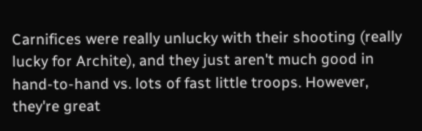Carnifices were really unlucky with their shooting (really lucky for Archite), and they just aren't much good in hand-to-hand vs. lots of fast little troops. However, they're great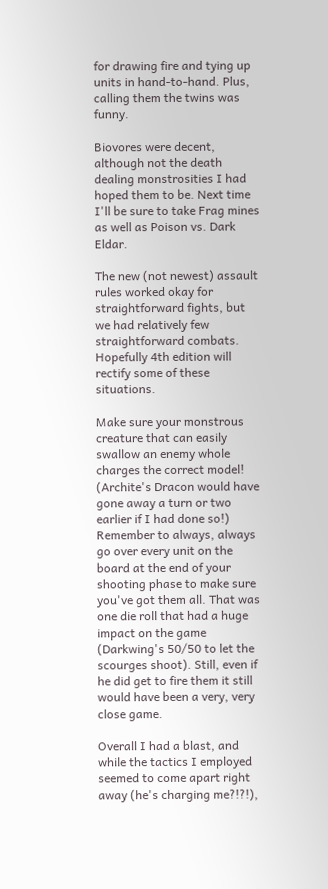for drawing fire and tying up units in hand-to-hand. Plus, calling them the twins was funny.

Biovores were decent, although not the death dealing monstrosities I had hoped them to be. Next time I'll be sure to take Frag mines as well as Poison vs. Dark Eldar.

The new (not newest) assault rules worked okay for straightforward fights, but we had relatively few straightforward combats. Hopefully 4th edition will rectify some of these situations.

Make sure your monstrous creature that can easily swallow an enemy whole charges the correct model! (Archite's Dracon would have gone away a turn or two earlier if I had done so!) Remember to always, always go over every unit on the board at the end of your shooting phase to make sure you've got them all. That was one die roll that had a huge impact on the game (Darkwing's 50/50 to let the scourges shoot). Still, even if he did get to fire them it still would have been a very, very close game.

Overall I had a blast, and while the tactics I employed seemed to come apart right away (he's charging me?!?!),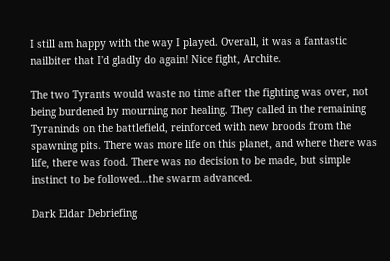I still am happy with the way I played. Overall, it was a fantastic nailbiter that I'd gladly do again! Nice fight, Archite.

The two Tyrants would waste no time after the fighting was over, not being burdened by mourning nor healing. They called in the remaining Tyraninds on the battlefield, reinforced with new broods from the spawning pits. There was more life on this planet, and where there was life, there was food. There was no decision to be made, but simple instinct to be followed...the swarm advanced.

Dark Eldar Debriefing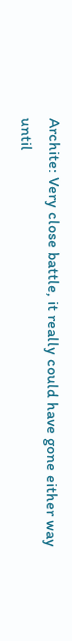Archite: Very close battle, it really could have gone either way until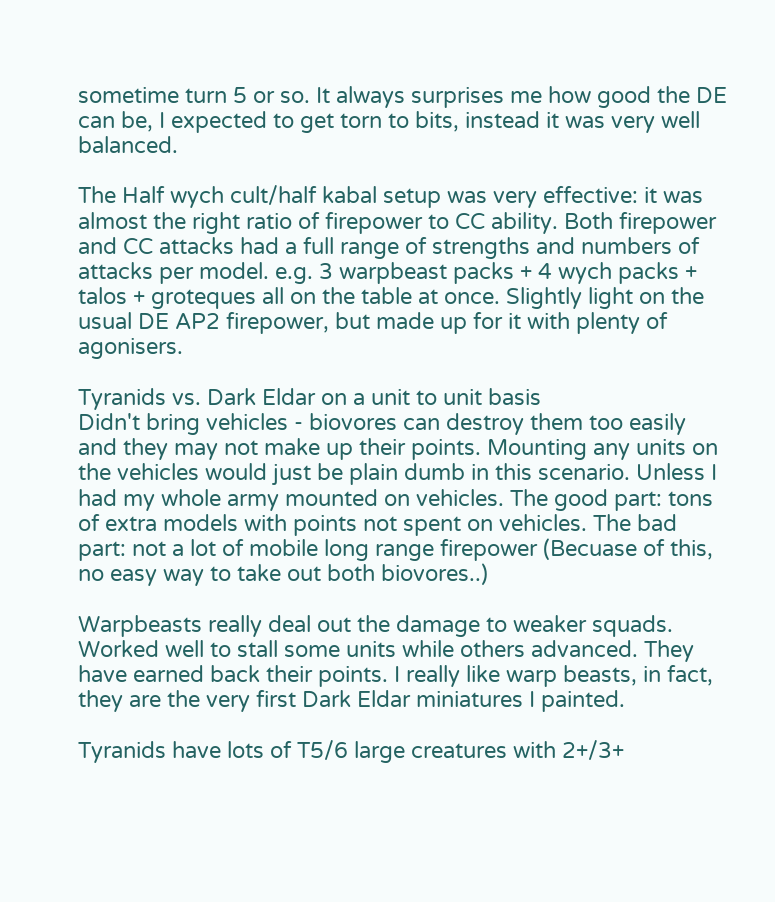sometime turn 5 or so. It always surprises me how good the DE can be, I expected to get torn to bits, instead it was very well balanced.

The Half wych cult/half kabal setup was very effective: it was almost the right ratio of firepower to CC ability. Both firepower and CC attacks had a full range of strengths and numbers of attacks per model. e.g. 3 warpbeast packs + 4 wych packs + talos + groteques all on the table at once. Slightly light on the usual DE AP2 firepower, but made up for it with plenty of agonisers.

Tyranids vs. Dark Eldar on a unit to unit basis
Didn't bring vehicles - biovores can destroy them too easily and they may not make up their points. Mounting any units on the vehicles would just be plain dumb in this scenario. Unless I had my whole army mounted on vehicles. The good part: tons of extra models with points not spent on vehicles. The bad part: not a lot of mobile long range firepower (Becuase of this, no easy way to take out both biovores..)

Warpbeasts really deal out the damage to weaker squads. Worked well to stall some units while others advanced. They have earned back their points. I really like warp beasts, in fact, they are the very first Dark Eldar miniatures I painted.

Tyranids have lots of T5/6 large creatures with 2+/3+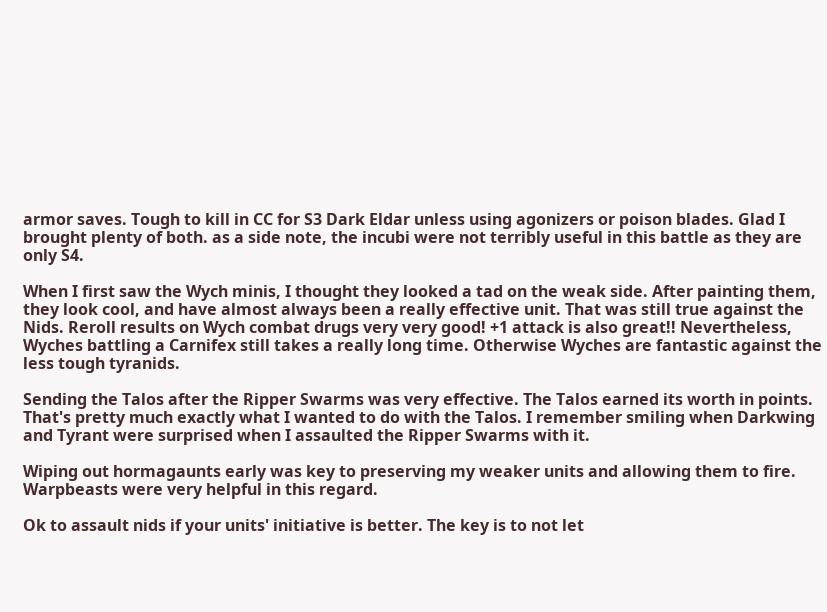armor saves. Tough to kill in CC for S3 Dark Eldar unless using agonizers or poison blades. Glad I brought plenty of both. as a side note, the incubi were not terribly useful in this battle as they are only S4.

When I first saw the Wych minis, I thought they looked a tad on the weak side. After painting them, they look cool, and have almost always been a really effective unit. That was still true against the Nids. Reroll results on Wych combat drugs very very good! +1 attack is also great!! Nevertheless, Wyches battling a Carnifex still takes a really long time. Otherwise Wyches are fantastic against the less tough tyranids.

Sending the Talos after the Ripper Swarms was very effective. The Talos earned its worth in points. That's pretty much exactly what I wanted to do with the Talos. I remember smiling when Darkwing and Tyrant were surprised when I assaulted the Ripper Swarms with it.

Wiping out hormagaunts early was key to preserving my weaker units and allowing them to fire. Warpbeasts were very helpful in this regard.

Ok to assault nids if your units' initiative is better. The key is to not let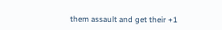them assault and get their +1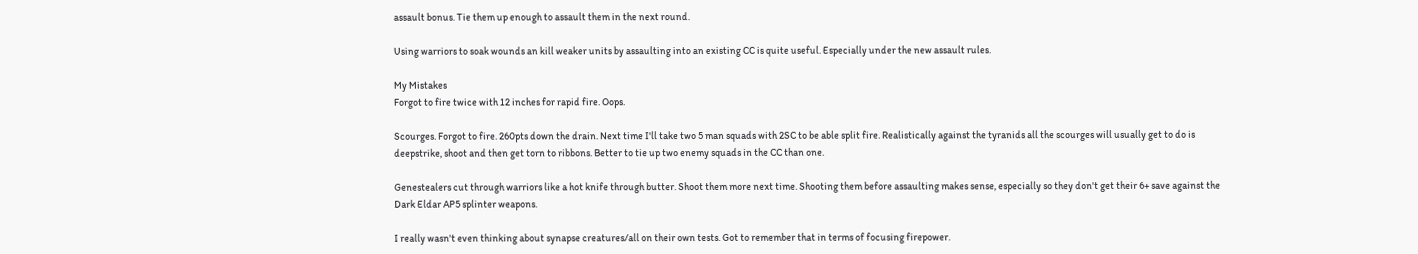assault bonus. Tie them up enough to assault them in the next round.

Using warriors to soak wounds an kill weaker units by assaulting into an existing CC is quite useful. Especially under the new assault rules.

My Mistakes
Forgot to fire twice with 12 inches for rapid fire. Oops.

Scourges. Forgot to fire. 260pts down the drain. Next time I'll take two 5 man squads with 2SC to be able split fire. Realistically against the tyranids all the scourges will usually get to do is deepstrike, shoot and then get torn to ribbons. Better to tie up two enemy squads in the CC than one.

Genestealers cut through warriors like a hot knife through butter. Shoot them more next time. Shooting them before assaulting makes sense, especially so they don't get their 6+ save against the Dark Eldar AP5 splinter weapons.

I really wasn't even thinking about synapse creatures/all on their own tests. Got to remember that in terms of focusing firepower.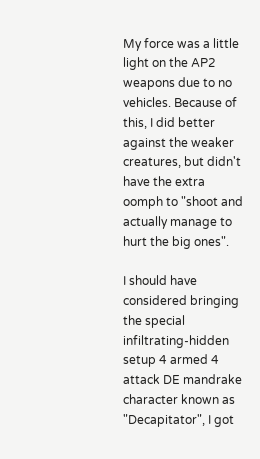My force was a little light on the AP2 weapons due to no vehicles. Because of this, I did better against the weaker creatures, but didn't have the extra oomph to "shoot and actually manage to hurt the big ones".

I should have considered bringing the special infiltrating-hidden setup 4 armed 4 attack DE mandrake character known as "Decapitator", I got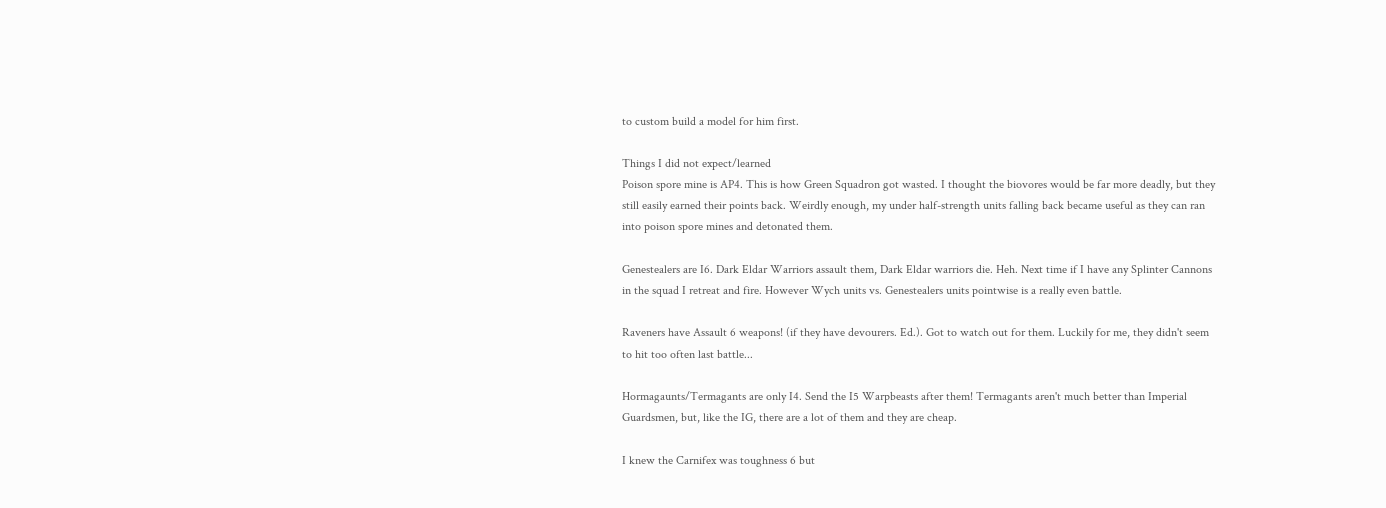to custom build a model for him first.

Things I did not expect/learned
Poison spore mine is AP4. This is how Green Squadron got wasted. I thought the biovores would be far more deadly, but they still easily earned their points back. Weirdly enough, my under half-strength units falling back became useful as they can ran into poison spore mines and detonated them.

Genestealers are I6. Dark Eldar Warriors assault them, Dark Eldar warriors die. Heh. Next time if I have any Splinter Cannons in the squad I retreat and fire. However Wych units vs. Genestealers units pointwise is a really even battle.

Raveners have Assault 6 weapons! (if they have devourers. Ed.). Got to watch out for them. Luckily for me, they didn't seem to hit too often last battle...

Hormagaunts/Termagants are only I4. Send the I5 Warpbeasts after them! Termagants aren't much better than Imperial Guardsmen, but, like the IG, there are a lot of them and they are cheap.

I knew the Carnifex was toughness 6 but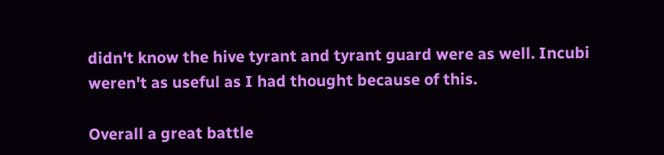didn't know the hive tyrant and tyrant guard were as well. Incubi weren't as useful as I had thought because of this.

Overall a great battle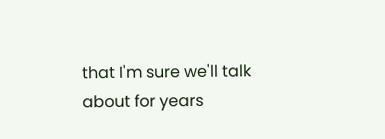that I'm sure we'll talk about for years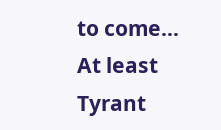to come... At least Tyrant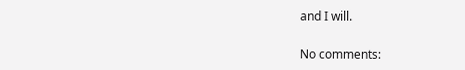and I will.

No comments: